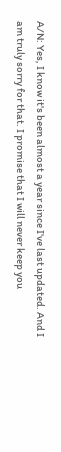A/N: Yes, I know it's been almost a year since I've last updated. And I am truly sorry for that. I promise that I will never keep you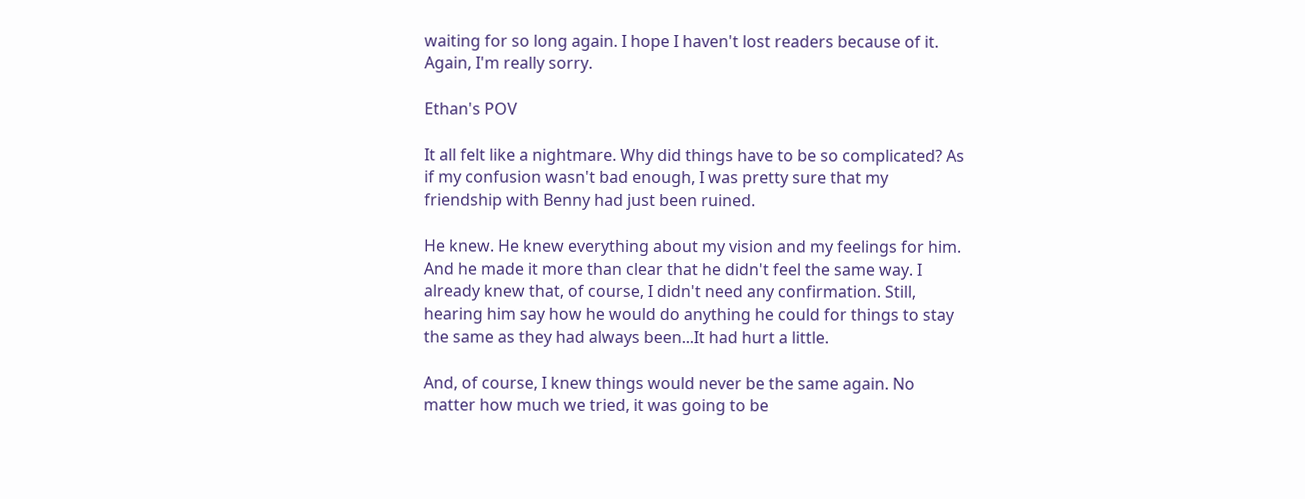waiting for so long again. I hope I haven't lost readers because of it. Again, I'm really sorry.

Ethan's POV

It all felt like a nightmare. Why did things have to be so complicated? As if my confusion wasn't bad enough, I was pretty sure that my friendship with Benny had just been ruined.

He knew. He knew everything about my vision and my feelings for him. And he made it more than clear that he didn't feel the same way. I already knew that, of course, I didn't need any confirmation. Still, hearing him say how he would do anything he could for things to stay the same as they had always been...It had hurt a little.

And, of course, I knew things would never be the same again. No matter how much we tried, it was going to be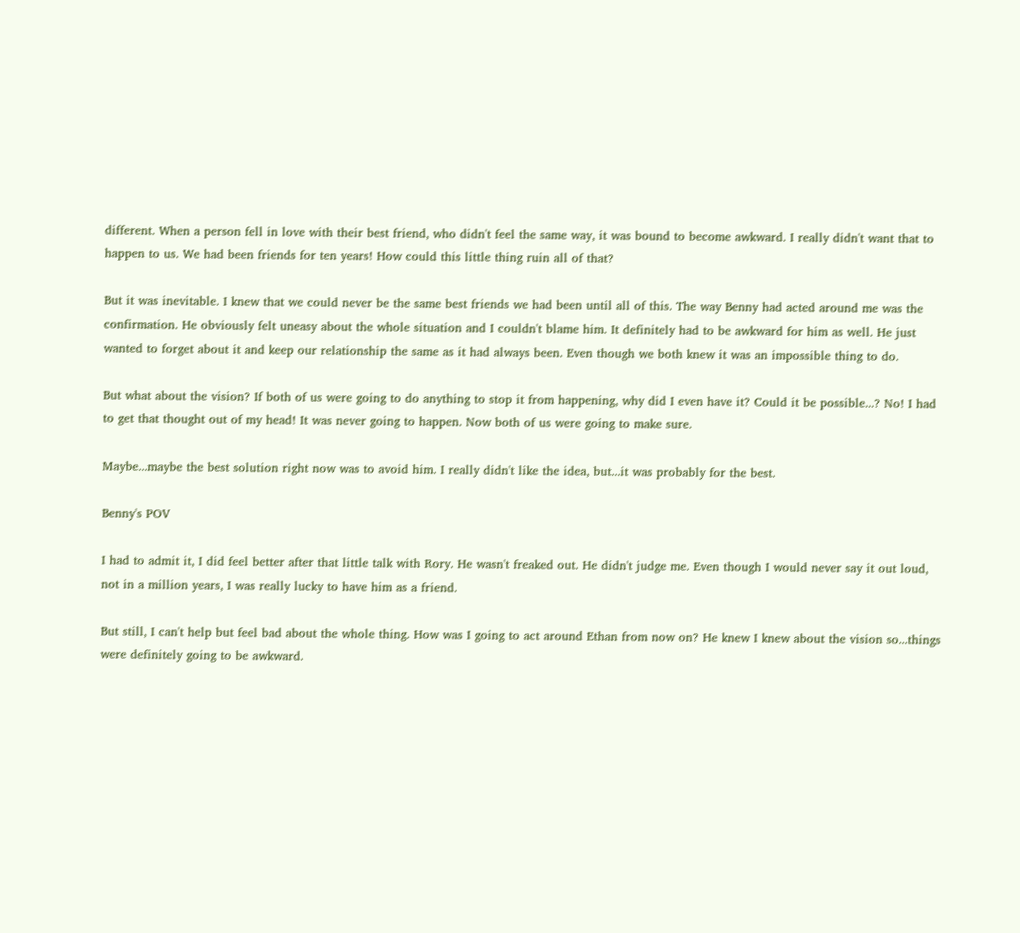different. When a person fell in love with their best friend, who didn't feel the same way, it was bound to become awkward. I really didn't want that to happen to us. We had been friends for ten years! How could this little thing ruin all of that?

But it was inevitable. I knew that we could never be the same best friends we had been until all of this. The way Benny had acted around me was the confirmation. He obviously felt uneasy about the whole situation and I couldn't blame him. It definitely had to be awkward for him as well. He just wanted to forget about it and keep our relationship the same as it had always been. Even though we both knew it was an impossible thing to do.

But what about the vision? If both of us were going to do anything to stop it from happening, why did I even have it? Could it be possible...? No! I had to get that thought out of my head! It was never going to happen. Now both of us were going to make sure.

Maybe...maybe the best solution right now was to avoid him. I really didn't like the idea, but...it was probably for the best.

Benny's POV

I had to admit it, I did feel better after that little talk with Rory. He wasn't freaked out. He didn't judge me. Even though I would never say it out loud, not in a million years, I was really lucky to have him as a friend.

But still, I can't help but feel bad about the whole thing. How was I going to act around Ethan from now on? He knew I knew about the vision so...things were definitely going to be awkward.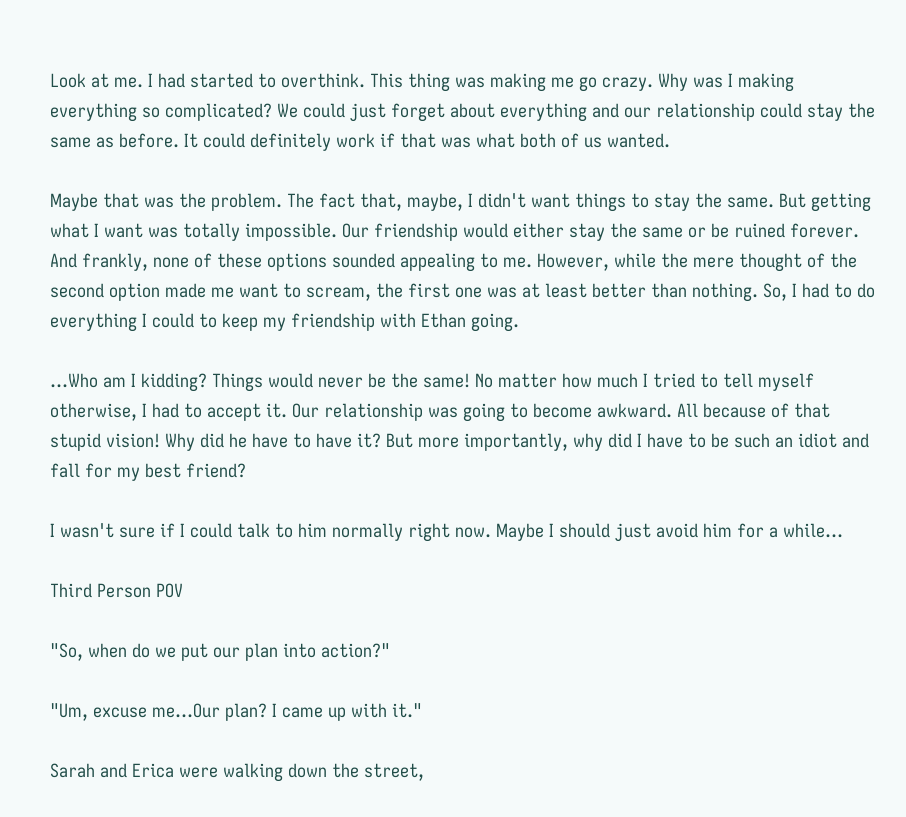Look at me. I had started to overthink. This thing was making me go crazy. Why was I making everything so complicated? We could just forget about everything and our relationship could stay the same as before. It could definitely work if that was what both of us wanted.

Maybe that was the problem. The fact that, maybe, I didn't want things to stay the same. But getting what I want was totally impossible. Our friendship would either stay the same or be ruined forever. And frankly, none of these options sounded appealing to me. However, while the mere thought of the second option made me want to scream, the first one was at least better than nothing. So, I had to do everything I could to keep my friendship with Ethan going.

...Who am I kidding? Things would never be the same! No matter how much I tried to tell myself otherwise, I had to accept it. Our relationship was going to become awkward. All because of that stupid vision! Why did he have to have it? But more importantly, why did I have to be such an idiot and fall for my best friend?

I wasn't sure if I could talk to him normally right now. Maybe I should just avoid him for a while...

Third Person POV

"So, when do we put our plan into action?"

"Um, excuse me...Our plan? I came up with it."

Sarah and Erica were walking down the street,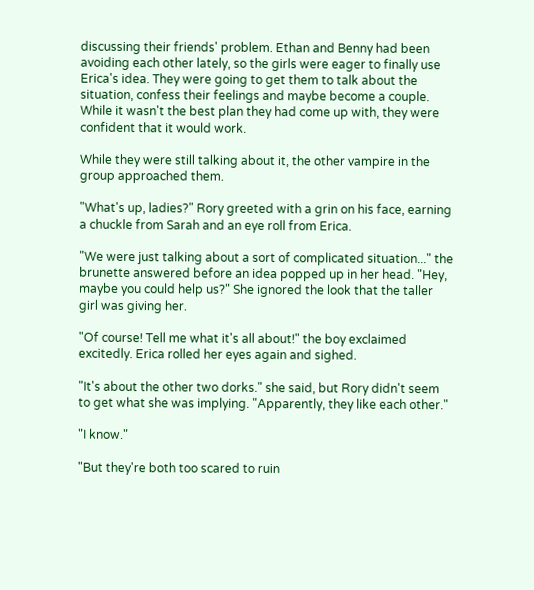discussing their friends' problem. Ethan and Benny had been avoiding each other lately, so the girls were eager to finally use Erica's idea. They were going to get them to talk about the situation, confess their feelings and maybe become a couple. While it wasn't the best plan they had come up with, they were confident that it would work.

While they were still talking about it, the other vampire in the group approached them.

"What's up, ladies?" Rory greeted with a grin on his face, earning a chuckle from Sarah and an eye roll from Erica.

"We were just talking about a sort of complicated situation..." the brunette answered before an idea popped up in her head. "Hey, maybe you could help us?" She ignored the look that the taller girl was giving her.

"Of course! Tell me what it's all about!" the boy exclaimed excitedly. Erica rolled her eyes again and sighed.

"It's about the other two dorks." she said, but Rory didn't seem to get what she was implying. "Apparently, they like each other."

"I know."

"But they're both too scared to ruin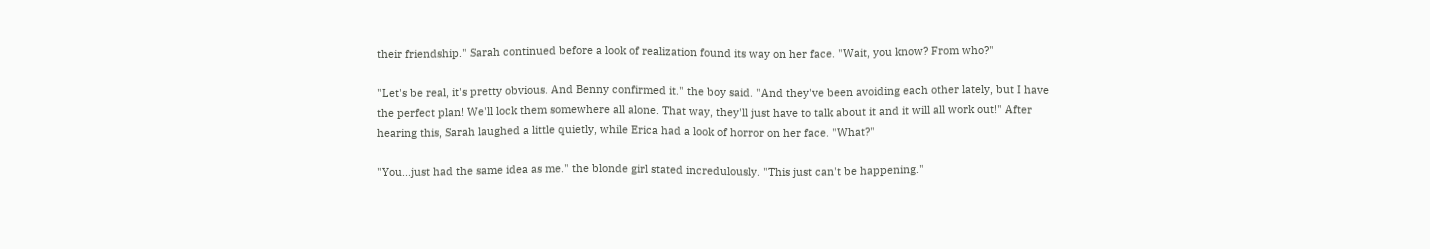their friendship." Sarah continued before a look of realization found its way on her face. "Wait, you know? From who?"

"Let's be real, it's pretty obvious. And Benny confirmed it." the boy said. "And they've been avoiding each other lately, but I have the perfect plan! We'll lock them somewhere all alone. That way, they'll just have to talk about it and it will all work out!" After hearing this, Sarah laughed a little quietly, while Erica had a look of horror on her face. "What?"

"You...just had the same idea as me." the blonde girl stated incredulously. "This just can't be happening."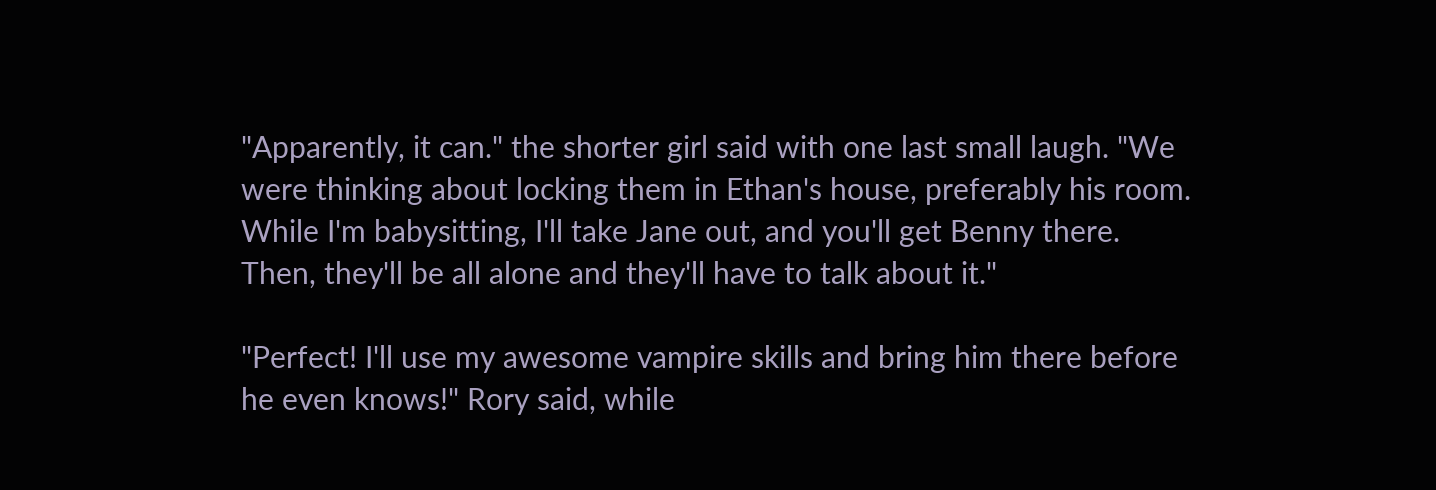"Apparently, it can." the shorter girl said with one last small laugh. "We were thinking about locking them in Ethan's house, preferably his room. While I'm babysitting, I'll take Jane out, and you'll get Benny there. Then, they'll be all alone and they'll have to talk about it."

"Perfect! I'll use my awesome vampire skills and bring him there before he even knows!" Rory said, while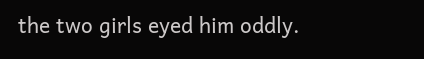the two girls eyed him oddly.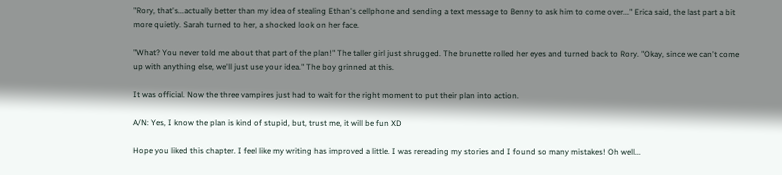"Rory, that's...actually better than my idea of stealing Ethan's cellphone and sending a text message to Benny to ask him to come over..." Erica said, the last part a bit more quietly. Sarah turned to her, a shocked look on her face.

"What? You never told me about that part of the plan!" The taller girl just shrugged. The brunette rolled her eyes and turned back to Rory. "Okay, since we can't come up with anything else, we'll just use your idea." The boy grinned at this.

It was official. Now the three vampires just had to wait for the right moment to put their plan into action.

A/N: Yes, I know the plan is kind of stupid, but, trust me, it will be fun XD

Hope you liked this chapter. I feel like my writing has improved a little. I was rereading my stories and I found so many mistakes! Oh well...